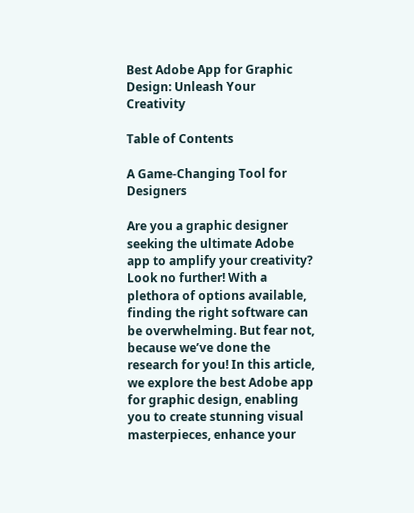Best Adobe App for Graphic Design: Unleash Your Creativity

Table of Contents

A Game-Changing Tool for Designers

Are you a graphic designer seeking the ultimate Adobe app to amplify your creativity? Look no further! With a plethora of options available, finding the right software can be overwhelming. But fear not, because we’ve done the research for you! In this article, we explore the best Adobe app for graphic design, enabling you to create stunning visual masterpieces, enhance your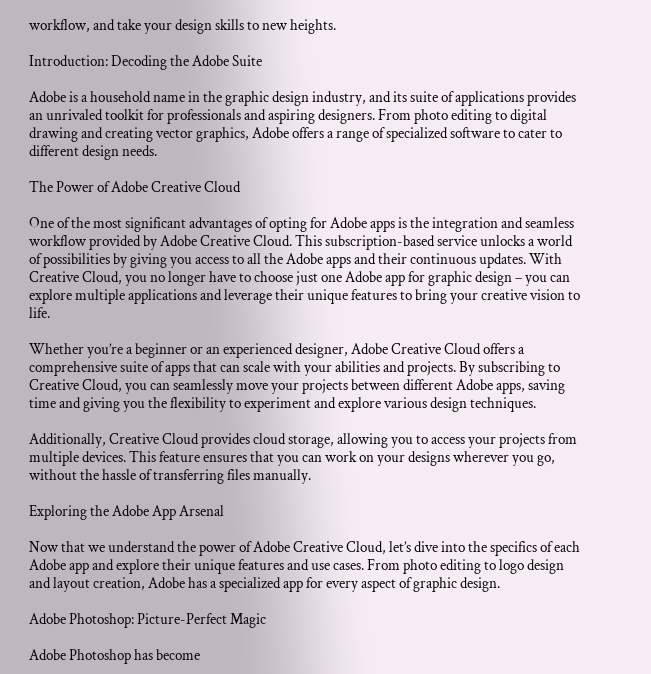workflow, and take your design skills to new heights.

Introduction: Decoding the Adobe Suite

Adobe is a household name in the graphic design industry, and its suite of applications provides an unrivaled toolkit for professionals and aspiring designers. From photo editing to digital drawing and creating vector graphics, Adobe offers a range of specialized software to cater to different design needs.

The Power of Adobe Creative Cloud

One of the most significant advantages of opting for Adobe apps is the integration and seamless workflow provided by Adobe Creative Cloud. This subscription-based service unlocks a world of possibilities by giving you access to all the Adobe apps and their continuous updates. With Creative Cloud, you no longer have to choose just one Adobe app for graphic design – you can explore multiple applications and leverage their unique features to bring your creative vision to life.

Whether you’re a beginner or an experienced designer, Adobe Creative Cloud offers a comprehensive suite of apps that can scale with your abilities and projects. By subscribing to Creative Cloud, you can seamlessly move your projects between different Adobe apps, saving time and giving you the flexibility to experiment and explore various design techniques.

Additionally, Creative Cloud provides cloud storage, allowing you to access your projects from multiple devices. This feature ensures that you can work on your designs wherever you go, without the hassle of transferring files manually.

Exploring the Adobe App Arsenal

Now that we understand the power of Adobe Creative Cloud, let’s dive into the specifics of each Adobe app and explore their unique features and use cases. From photo editing to logo design and layout creation, Adobe has a specialized app for every aspect of graphic design.

Adobe Photoshop: Picture-Perfect Magic

Adobe Photoshop has become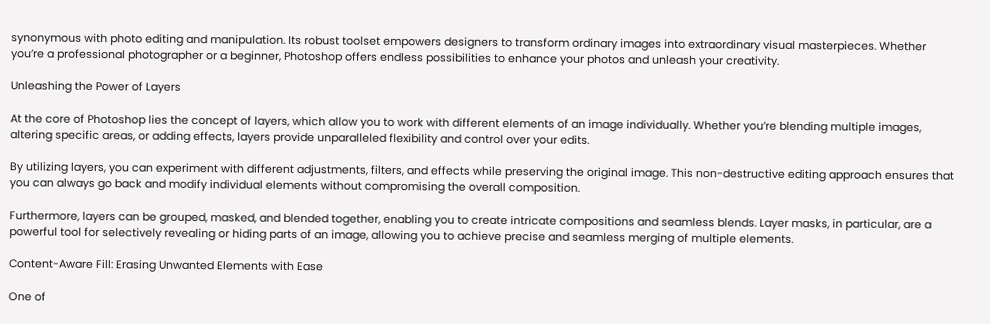synonymous with photo editing and manipulation. Its robust toolset empowers designers to transform ordinary images into extraordinary visual masterpieces. Whether you’re a professional photographer or a beginner, Photoshop offers endless possibilities to enhance your photos and unleash your creativity.

Unleashing the Power of Layers

At the core of Photoshop lies the concept of layers, which allow you to work with different elements of an image individually. Whether you’re blending multiple images, altering specific areas, or adding effects, layers provide unparalleled flexibility and control over your edits.

By utilizing layers, you can experiment with different adjustments, filters, and effects while preserving the original image. This non-destructive editing approach ensures that you can always go back and modify individual elements without compromising the overall composition.

Furthermore, layers can be grouped, masked, and blended together, enabling you to create intricate compositions and seamless blends. Layer masks, in particular, are a powerful tool for selectively revealing or hiding parts of an image, allowing you to achieve precise and seamless merging of multiple elements.

Content-Aware Fill: Erasing Unwanted Elements with Ease

One of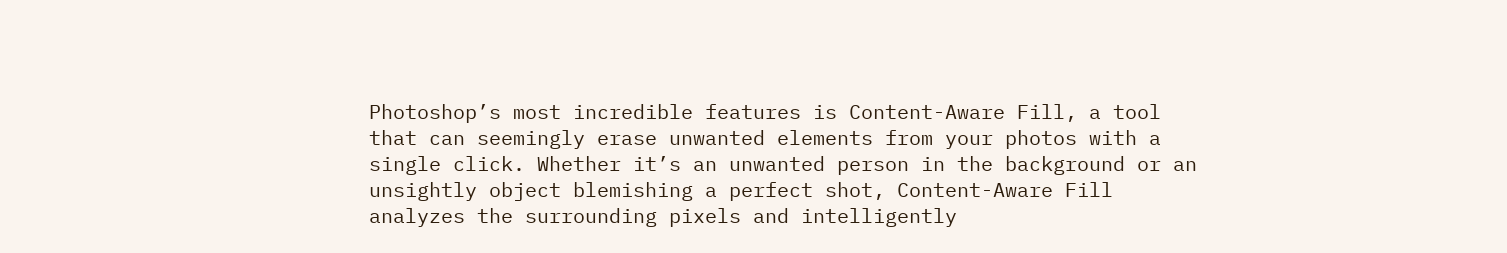Photoshop’s most incredible features is Content-Aware Fill, a tool that can seemingly erase unwanted elements from your photos with a single click. Whether it’s an unwanted person in the background or an unsightly object blemishing a perfect shot, Content-Aware Fill analyzes the surrounding pixels and intelligently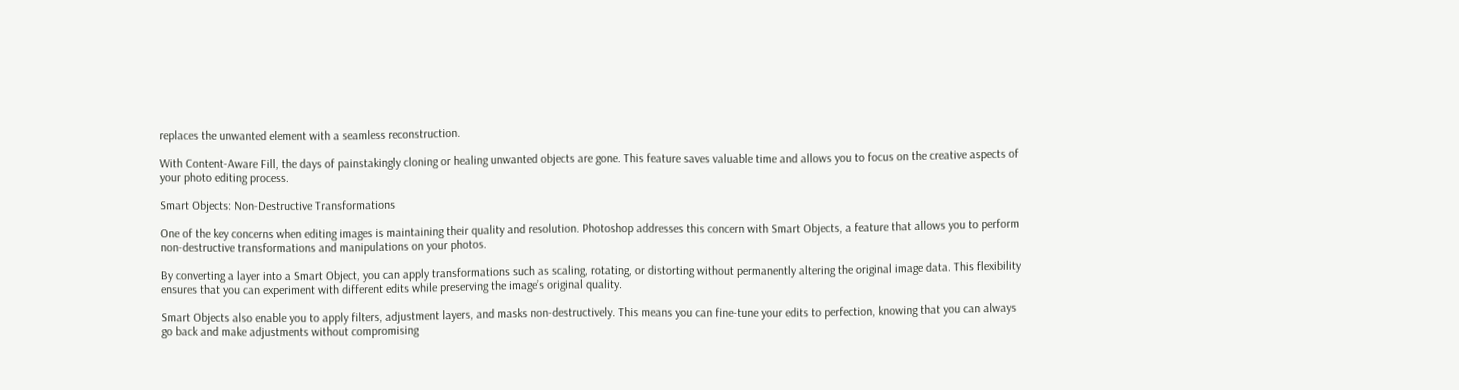replaces the unwanted element with a seamless reconstruction.

With Content-Aware Fill, the days of painstakingly cloning or healing unwanted objects are gone. This feature saves valuable time and allows you to focus on the creative aspects of your photo editing process.

Smart Objects: Non-Destructive Transformations

One of the key concerns when editing images is maintaining their quality and resolution. Photoshop addresses this concern with Smart Objects, a feature that allows you to perform non-destructive transformations and manipulations on your photos.

By converting a layer into a Smart Object, you can apply transformations such as scaling, rotating, or distorting without permanently altering the original image data. This flexibility ensures that you can experiment with different edits while preserving the image’s original quality.

Smart Objects also enable you to apply filters, adjustment layers, and masks non-destructively. This means you can fine-tune your edits to perfection, knowing that you can always go back and make adjustments without compromising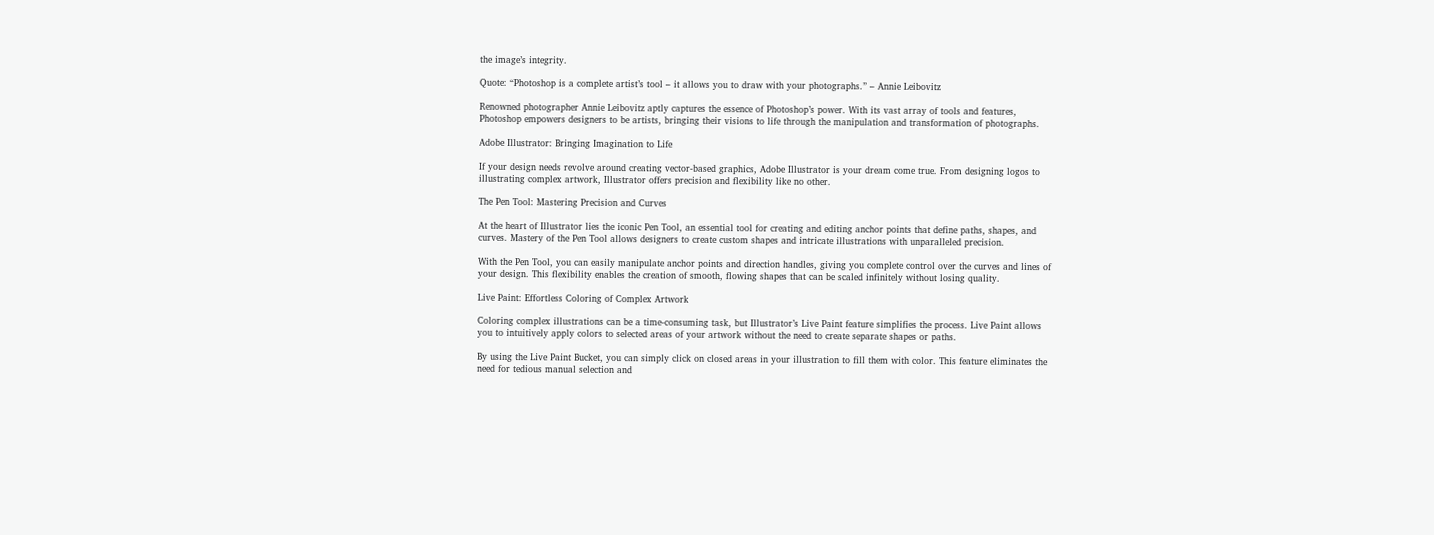the image’s integrity.

Quote: “Photoshop is a complete artist’s tool – it allows you to draw with your photographs.” – Annie Leibovitz

Renowned photographer Annie Leibovitz aptly captures the essence of Photoshop’s power. With its vast array of tools and features, Photoshop empowers designers to be artists, bringing their visions to life through the manipulation and transformation of photographs.

Adobe Illustrator: Bringing Imagination to Life

If your design needs revolve around creating vector-based graphics, Adobe Illustrator is your dream come true. From designing logos to illustrating complex artwork, Illustrator offers precision and flexibility like no other.

The Pen Tool: Mastering Precision and Curves

At the heart of Illustrator lies the iconic Pen Tool, an essential tool for creating and editing anchor points that define paths, shapes, and curves. Mastery of the Pen Tool allows designers to create custom shapes and intricate illustrations with unparalleled precision.

With the Pen Tool, you can easily manipulate anchor points and direction handles, giving you complete control over the curves and lines of your design. This flexibility enables the creation of smooth, flowing shapes that can be scaled infinitely without losing quality.

Live Paint: Effortless Coloring of Complex Artwork

Coloring complex illustrations can be a time-consuming task, but Illustrator’s Live Paint feature simplifies the process. Live Paint allows you to intuitively apply colors to selected areas of your artwork without the need to create separate shapes or paths.

By using the Live Paint Bucket, you can simply click on closed areas in your illustration to fill them with color. This feature eliminates the need for tedious manual selection and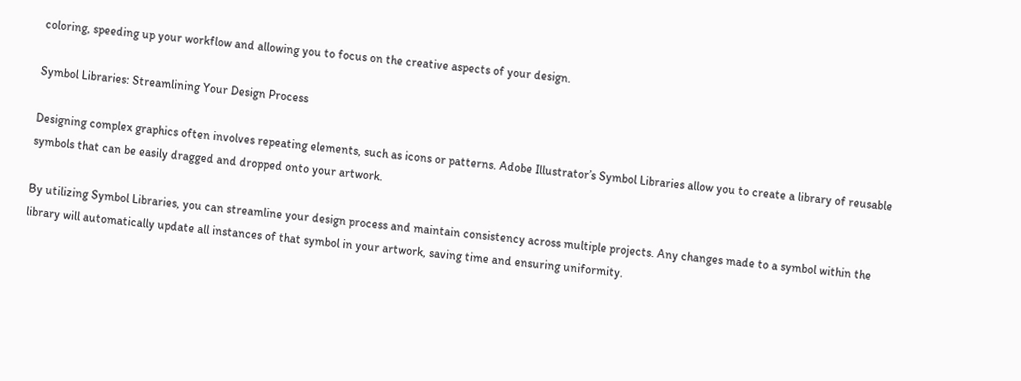coloring, speeding up your workflow and allowing you to focus on the creative aspects of your design.

Symbol Libraries: Streamlining Your Design Process

Designing complex graphics often involves repeating elements, such as icons or patterns. Adobe Illustrator’s Symbol Libraries allow you to create a library of reusable symbols that can be easily dragged and dropped onto your artwork.

By utilizing Symbol Libraries, you can streamline your design process and maintain consistency across multiple projects. Any changes made to a symbol within the library will automatically update all instances of that symbol in your artwork, saving time and ensuring uniformity.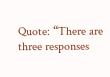Quote: “There are three responses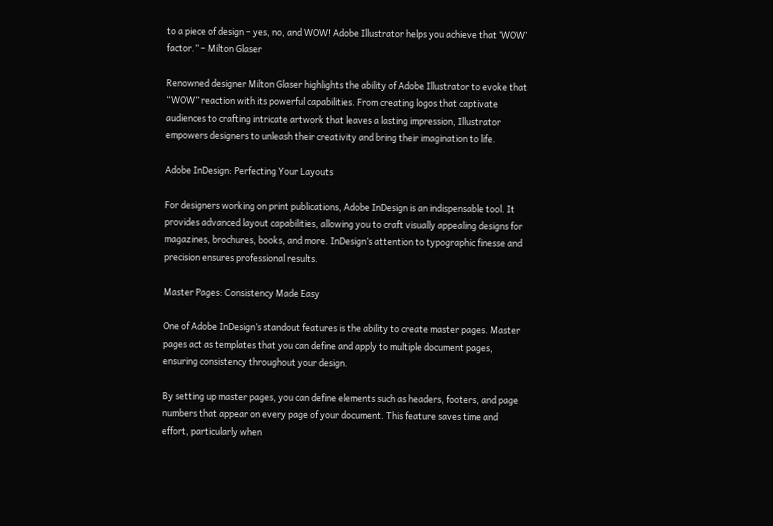to a piece of design – yes, no, and WOW! Adobe Illustrator helps you achieve that ‘WOW’ factor.” – Milton Glaser

Renowned designer Milton Glaser highlights the ability of Adobe Illustrator to evoke that “WOW” reaction with its powerful capabilities. From creating logos that captivate audiences to crafting intricate artwork that leaves a lasting impression, Illustrator empowers designers to unleash their creativity and bring their imagination to life.

Adobe InDesign: Perfecting Your Layouts

For designers working on print publications, Adobe InDesign is an indispensable tool. It provides advanced layout capabilities, allowing you to craft visually appealing designs for magazines, brochures, books, and more. InDesign’s attention to typographic finesse and precision ensures professional results.

Master Pages: Consistency Made Easy

One of Adobe InDesign’s standout features is the ability to create master pages. Master pages act as templates that you can define and apply to multiple document pages, ensuring consistency throughout your design.

By setting up master pages, you can define elements such as headers, footers, and page numbers that appear on every page of your document. This feature saves time and effort, particularly when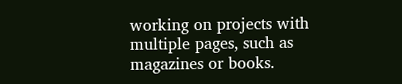working on projects with multiple pages, such as magazines or books.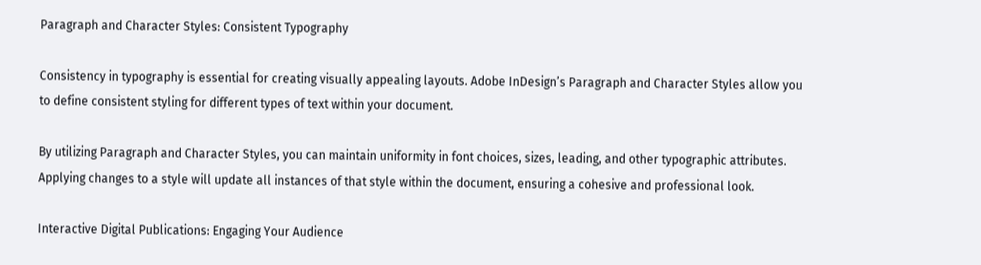Paragraph and Character Styles: Consistent Typography

Consistency in typography is essential for creating visually appealing layouts. Adobe InDesign’s Paragraph and Character Styles allow you to define consistent styling for different types of text within your document.

By utilizing Paragraph and Character Styles, you can maintain uniformity in font choices, sizes, leading, and other typographic attributes. Applying changes to a style will update all instances of that style within the document, ensuring a cohesive and professional look.

Interactive Digital Publications: Engaging Your Audience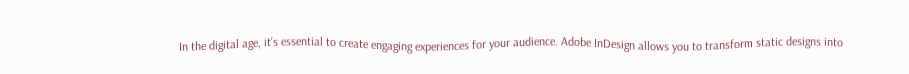In the digital age, it’s essential to create engaging experiences for your audience. Adobe InDesign allows you to transform static designs into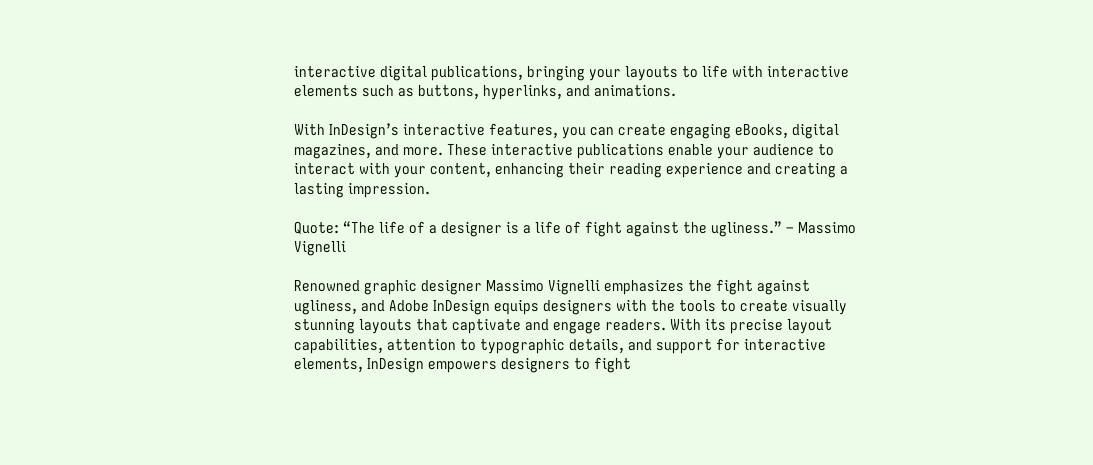interactive digital publications, bringing your layouts to life with interactive elements such as buttons, hyperlinks, and animations.

With InDesign’s interactive features, you can create engaging eBooks, digital magazines, and more. These interactive publications enable your audience to interact with your content, enhancing their reading experience and creating a lasting impression.

Quote: “The life of a designer is a life of fight against the ugliness.” – Massimo Vignelli

Renowned graphic designer Massimo Vignelli emphasizes the fight against ugliness, and Adobe InDesign equips designers with the tools to create visually stunning layouts that captivate and engage readers. With its precise layout capabilities, attention to typographic details, and support for interactive elements, InDesign empowers designers to fight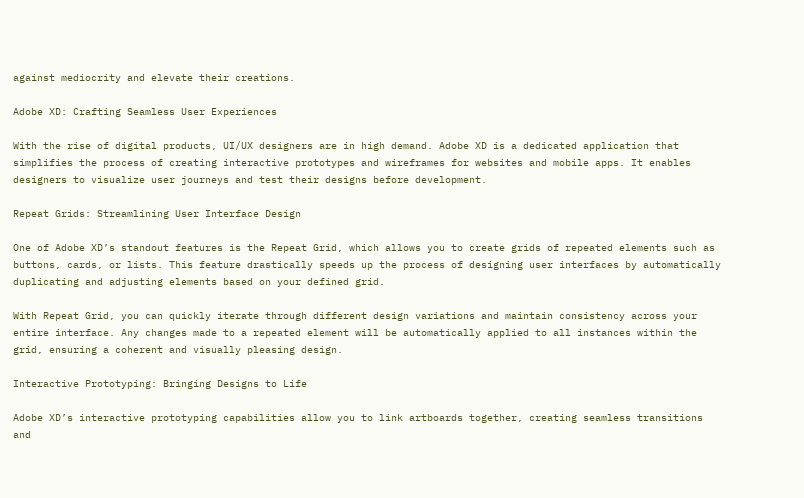against mediocrity and elevate their creations.

Adobe XD: Crafting Seamless User Experiences

With the rise of digital products, UI/UX designers are in high demand. Adobe XD is a dedicated application that simplifies the process of creating interactive prototypes and wireframes for websites and mobile apps. It enables designers to visualize user journeys and test their designs before development.

Repeat Grids: Streamlining User Interface Design

One of Adobe XD’s standout features is the Repeat Grid, which allows you to create grids of repeated elements such as buttons, cards, or lists. This feature drastically speeds up the process of designing user interfaces by automatically duplicating and adjusting elements based on your defined grid.

With Repeat Grid, you can quickly iterate through different design variations and maintain consistency across your entire interface. Any changes made to a repeated element will be automatically applied to all instances within the grid, ensuring a coherent and visually pleasing design.

Interactive Prototyping: Bringing Designs to Life

Adobe XD’s interactive prototyping capabilities allow you to link artboards together, creating seamless transitions and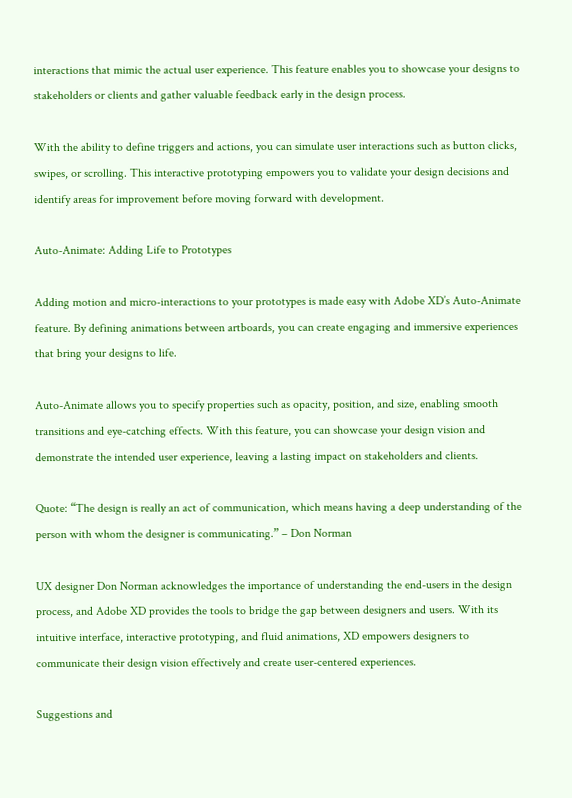interactions that mimic the actual user experience. This feature enables you to showcase your designs to stakeholders or clients and gather valuable feedback early in the design process.

With the ability to define triggers and actions, you can simulate user interactions such as button clicks, swipes, or scrolling. This interactive prototyping empowers you to validate your design decisions and identify areas for improvement before moving forward with development.

Auto-Animate: Adding Life to Prototypes

Adding motion and micro-interactions to your prototypes is made easy with Adobe XD’s Auto-Animate feature. By defining animations between artboards, you can create engaging and immersive experiences that bring your designs to life.

Auto-Animate allows you to specify properties such as opacity, position, and size, enabling smooth transitions and eye-catching effects. With this feature, you can showcase your design vision and demonstrate the intended user experience, leaving a lasting impact on stakeholders and clients.

Quote: “The design is really an act of communication, which means having a deep understanding of the person with whom the designer is communicating.” – Don Norman

UX designer Don Norman acknowledges the importance of understanding the end-users in the design process, and Adobe XD provides the tools to bridge the gap between designers and users. With its intuitive interface, interactive prototyping, and fluid animations, XD empowers designers to communicate their design vision effectively and create user-centered experiences.

Suggestions and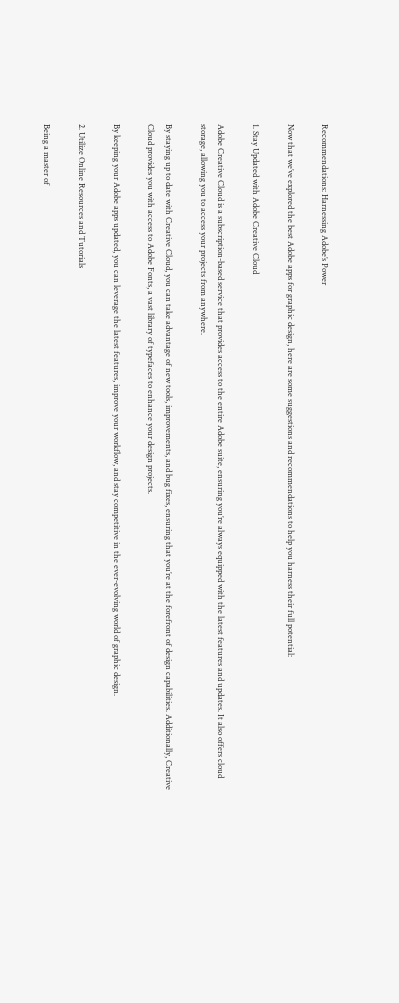Recommendations: Harnessing Adobe’s Power

Now that we’ve explored the best Adobe apps for graphic design, here are some suggestions and recommendations to help you harness their full potential:

1. Stay Updated with Adobe Creative Cloud

Adobe Creative Cloud is a subscription-based service that provides access to the entire Adobe suite, ensuring you’re always equipped with the latest features and updates. It also offers cloud storage, allowing you to access your projects from anywhere.

By staying up to date with Creative Cloud, you can take advantage of new tools, improvements, and bug fixes, ensuring that you’re at the forefront of design capabilities. Additionally, Creative Cloud provides you with access to Adobe Fonts, a vast library of typefaces to enhance your design projects.

By keeping your Adobe apps updated, you can leverage the latest features, improve your workflow, and stay competitive in the ever-evolving world of graphic design.

2. Utilize Online Resources and Tutorials

Being a master of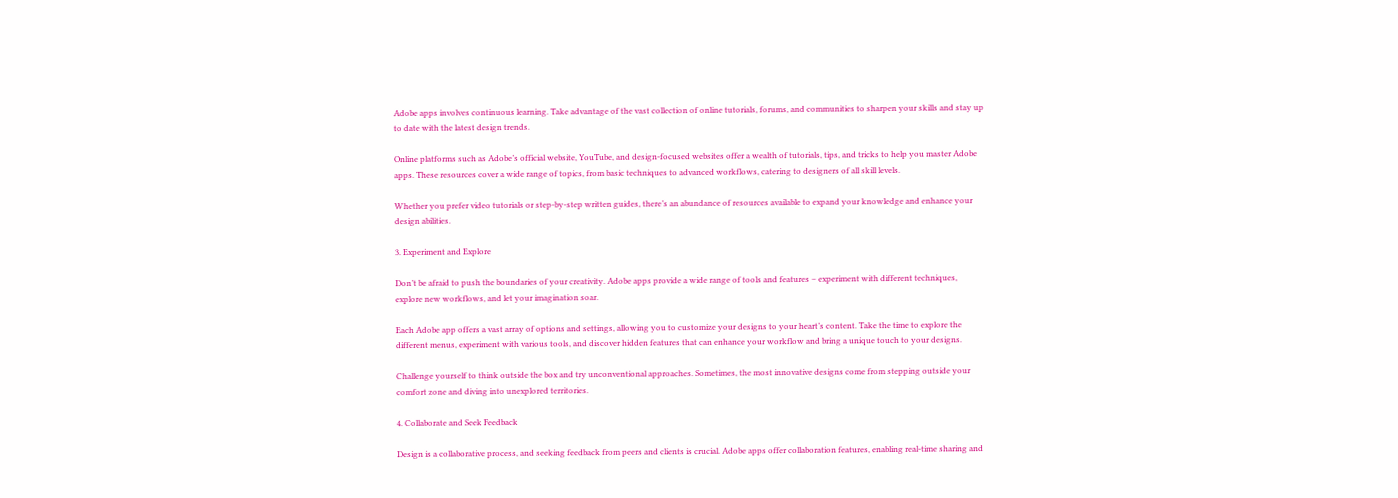Adobe apps involves continuous learning. Take advantage of the vast collection of online tutorials, forums, and communities to sharpen your skills and stay up to date with the latest design trends.

Online platforms such as Adobe’s official website, YouTube, and design-focused websites offer a wealth of tutorials, tips, and tricks to help you master Adobe apps. These resources cover a wide range of topics, from basic techniques to advanced workflows, catering to designers of all skill levels.

Whether you prefer video tutorials or step-by-step written guides, there’s an abundance of resources available to expand your knowledge and enhance your design abilities.

3. Experiment and Explore

Don’t be afraid to push the boundaries of your creativity. Adobe apps provide a wide range of tools and features – experiment with different techniques, explore new workflows, and let your imagination soar.

Each Adobe app offers a vast array of options and settings, allowing you to customize your designs to your heart’s content. Take the time to explore the different menus, experiment with various tools, and discover hidden features that can enhance your workflow and bring a unique touch to your designs.

Challenge yourself to think outside the box and try unconventional approaches. Sometimes, the most innovative designs come from stepping outside your comfort zone and diving into unexplored territories.

4. Collaborate and Seek Feedback

Design is a collaborative process, and seeking feedback from peers and clients is crucial. Adobe apps offer collaboration features, enabling real-time sharing and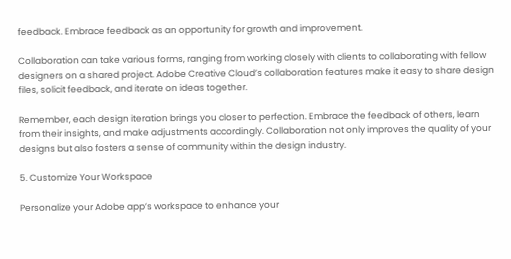feedback. Embrace feedback as an opportunity for growth and improvement.

Collaboration can take various forms, ranging from working closely with clients to collaborating with fellow designers on a shared project. Adobe Creative Cloud’s collaboration features make it easy to share design files, solicit feedback, and iterate on ideas together.

Remember, each design iteration brings you closer to perfection. Embrace the feedback of others, learn from their insights, and make adjustments accordingly. Collaboration not only improves the quality of your designs but also fosters a sense of community within the design industry.

5. Customize Your Workspace

Personalize your Adobe app’s workspace to enhance your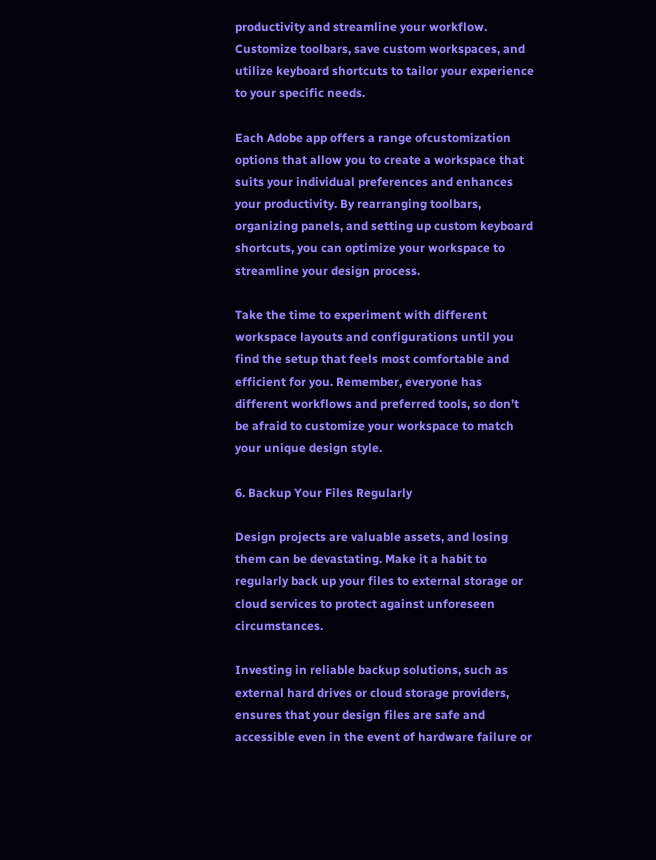productivity and streamline your workflow. Customize toolbars, save custom workspaces, and utilize keyboard shortcuts to tailor your experience to your specific needs.

Each Adobe app offers a range ofcustomization options that allow you to create a workspace that suits your individual preferences and enhances your productivity. By rearranging toolbars, organizing panels, and setting up custom keyboard shortcuts, you can optimize your workspace to streamline your design process.

Take the time to experiment with different workspace layouts and configurations until you find the setup that feels most comfortable and efficient for you. Remember, everyone has different workflows and preferred tools, so don’t be afraid to customize your workspace to match your unique design style.

6. Backup Your Files Regularly

Design projects are valuable assets, and losing them can be devastating. Make it a habit to regularly back up your files to external storage or cloud services to protect against unforeseen circumstances.

Investing in reliable backup solutions, such as external hard drives or cloud storage providers, ensures that your design files are safe and accessible even in the event of hardware failure or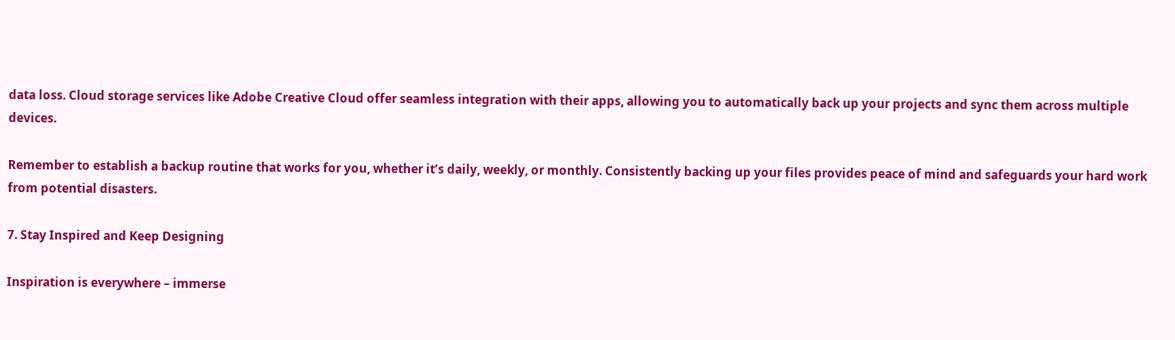data loss. Cloud storage services like Adobe Creative Cloud offer seamless integration with their apps, allowing you to automatically back up your projects and sync them across multiple devices.

Remember to establish a backup routine that works for you, whether it’s daily, weekly, or monthly. Consistently backing up your files provides peace of mind and safeguards your hard work from potential disasters.

7. Stay Inspired and Keep Designing

Inspiration is everywhere – immerse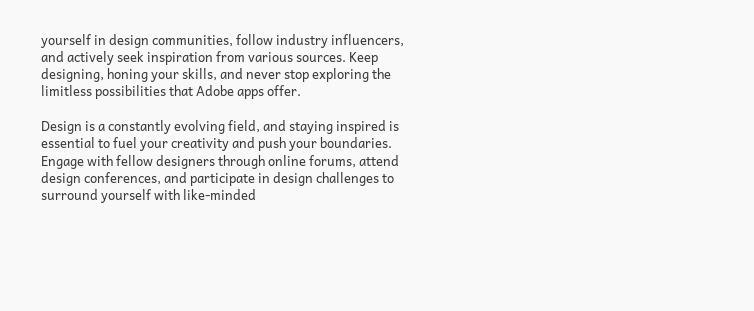yourself in design communities, follow industry influencers, and actively seek inspiration from various sources. Keep designing, honing your skills, and never stop exploring the limitless possibilities that Adobe apps offer.

Design is a constantly evolving field, and staying inspired is essential to fuel your creativity and push your boundaries. Engage with fellow designers through online forums, attend design conferences, and participate in design challenges to surround yourself with like-minded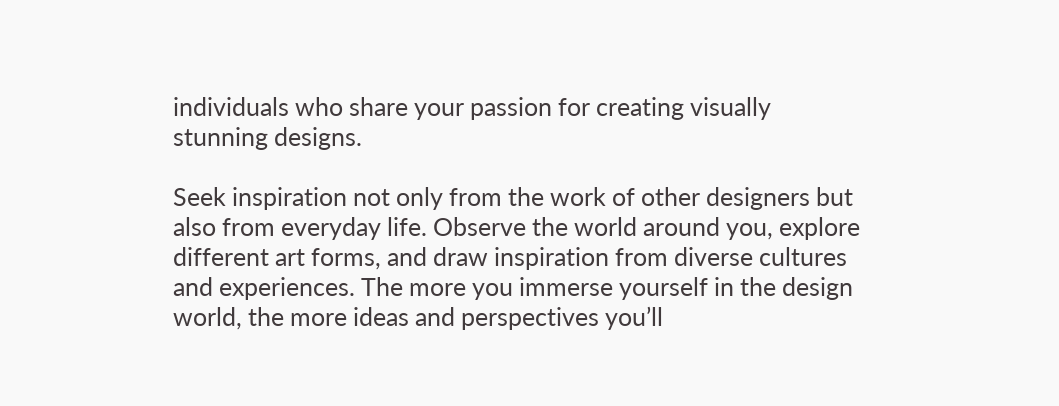individuals who share your passion for creating visually stunning designs.

Seek inspiration not only from the work of other designers but also from everyday life. Observe the world around you, explore different art forms, and draw inspiration from diverse cultures and experiences. The more you immerse yourself in the design world, the more ideas and perspectives you’ll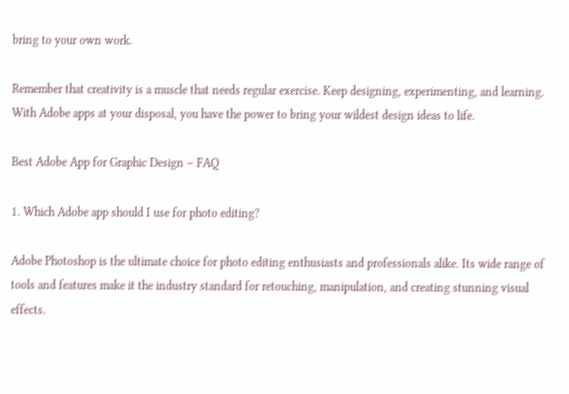bring to your own work.

Remember that creativity is a muscle that needs regular exercise. Keep designing, experimenting, and learning. With Adobe apps at your disposal, you have the power to bring your wildest design ideas to life.

Best Adobe App for Graphic Design – FAQ

1. Which Adobe app should I use for photo editing?

Adobe Photoshop is the ultimate choice for photo editing enthusiasts and professionals alike. Its wide range of tools and features make it the industry standard for retouching, manipulation, and creating stunning visual effects.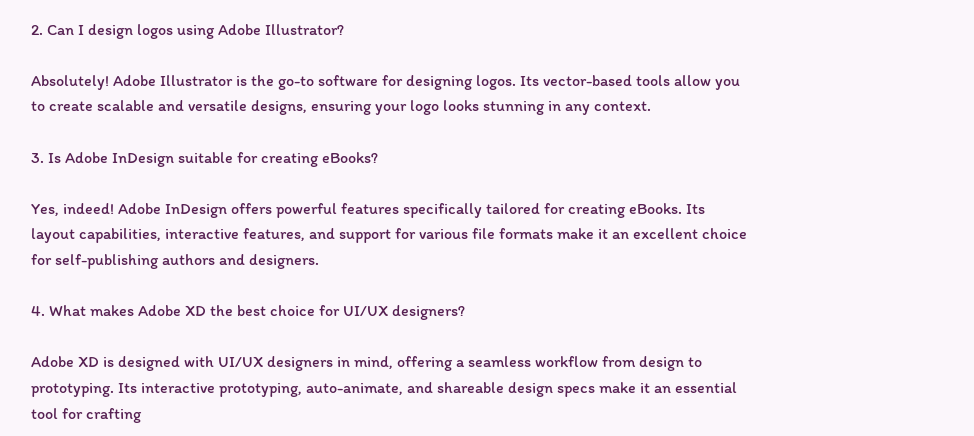2. Can I design logos using Adobe Illustrator?

Absolutely! Adobe Illustrator is the go-to software for designing logos. Its vector-based tools allow you to create scalable and versatile designs, ensuring your logo looks stunning in any context.

3. Is Adobe InDesign suitable for creating eBooks?

Yes, indeed! Adobe InDesign offers powerful features specifically tailored for creating eBooks. Its layout capabilities, interactive features, and support for various file formats make it an excellent choice for self-publishing authors and designers.

4. What makes Adobe XD the best choice for UI/UX designers?

Adobe XD is designed with UI/UX designers in mind, offering a seamless workflow from design to prototyping. Its interactive prototyping, auto-animate, and shareable design specs make it an essential tool for crafting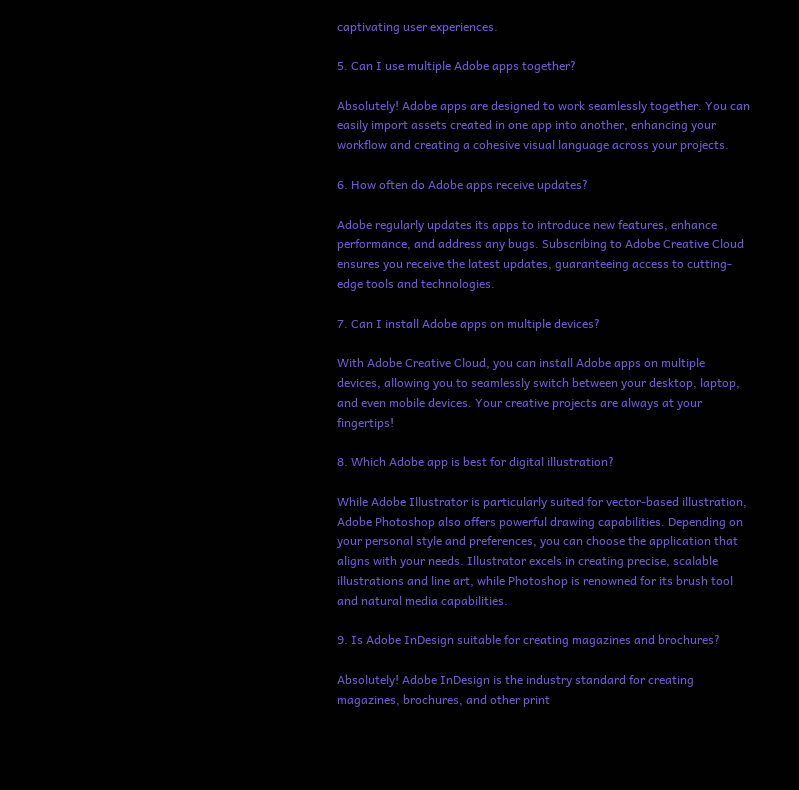captivating user experiences.

5. Can I use multiple Adobe apps together?

Absolutely! Adobe apps are designed to work seamlessly together. You can easily import assets created in one app into another, enhancing your workflow and creating a cohesive visual language across your projects.

6. How often do Adobe apps receive updates?

Adobe regularly updates its apps to introduce new features, enhance performance, and address any bugs. Subscribing to Adobe Creative Cloud ensures you receive the latest updates, guaranteeing access to cutting-edge tools and technologies.

7. Can I install Adobe apps on multiple devices?

With Adobe Creative Cloud, you can install Adobe apps on multiple devices, allowing you to seamlessly switch between your desktop, laptop, and even mobile devices. Your creative projects are always at your fingertips!

8. Which Adobe app is best for digital illustration?

While Adobe Illustrator is particularly suited for vector-based illustration, Adobe Photoshop also offers powerful drawing capabilities. Depending on your personal style and preferences, you can choose the application that aligns with your needs. Illustrator excels in creating precise, scalable illustrations and line art, while Photoshop is renowned for its brush tool and natural media capabilities.

9. Is Adobe InDesign suitable for creating magazines and brochures?

Absolutely! Adobe InDesign is the industry standard for creating magazines, brochures, and other print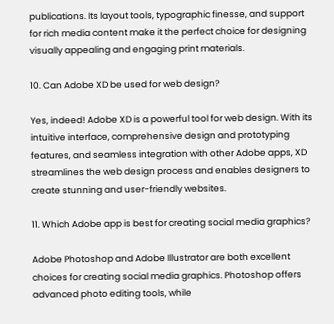publications. Its layout tools, typographic finesse, and support for rich media content make it the perfect choice for designing visually appealing and engaging print materials.

10. Can Adobe XD be used for web design?

Yes, indeed! Adobe XD is a powerful tool for web design. With its intuitive interface, comprehensive design and prototyping features, and seamless integration with other Adobe apps, XD streamlines the web design process and enables designers to create stunning and user-friendly websites.

11. Which Adobe app is best for creating social media graphics?

Adobe Photoshop and Adobe Illustrator are both excellent choices for creating social media graphics. Photoshop offers advanced photo editing tools, while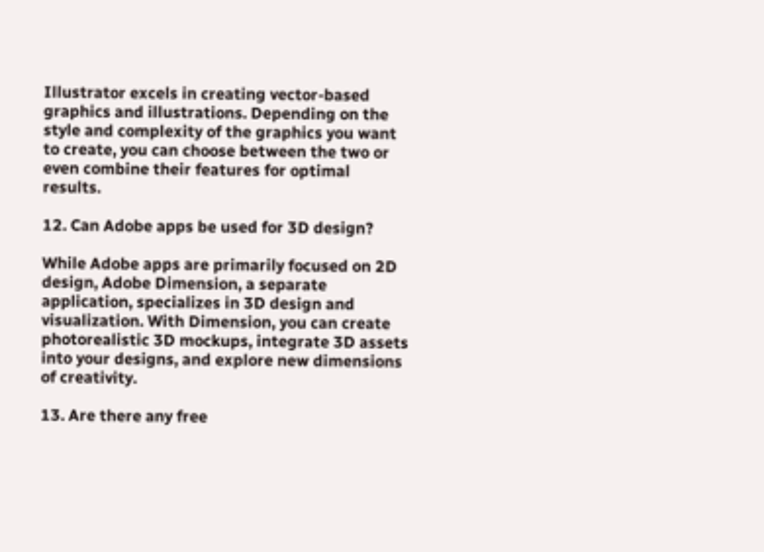Illustrator excels in creating vector-based graphics and illustrations. Depending on the style and complexity of the graphics you want to create, you can choose between the two or even combine their features for optimal results.

12. Can Adobe apps be used for 3D design?

While Adobe apps are primarily focused on 2D design, Adobe Dimension, a separate application, specializes in 3D design and visualization. With Dimension, you can create photorealistic 3D mockups, integrate 3D assets into your designs, and explore new dimensions of creativity.

13. Are there any free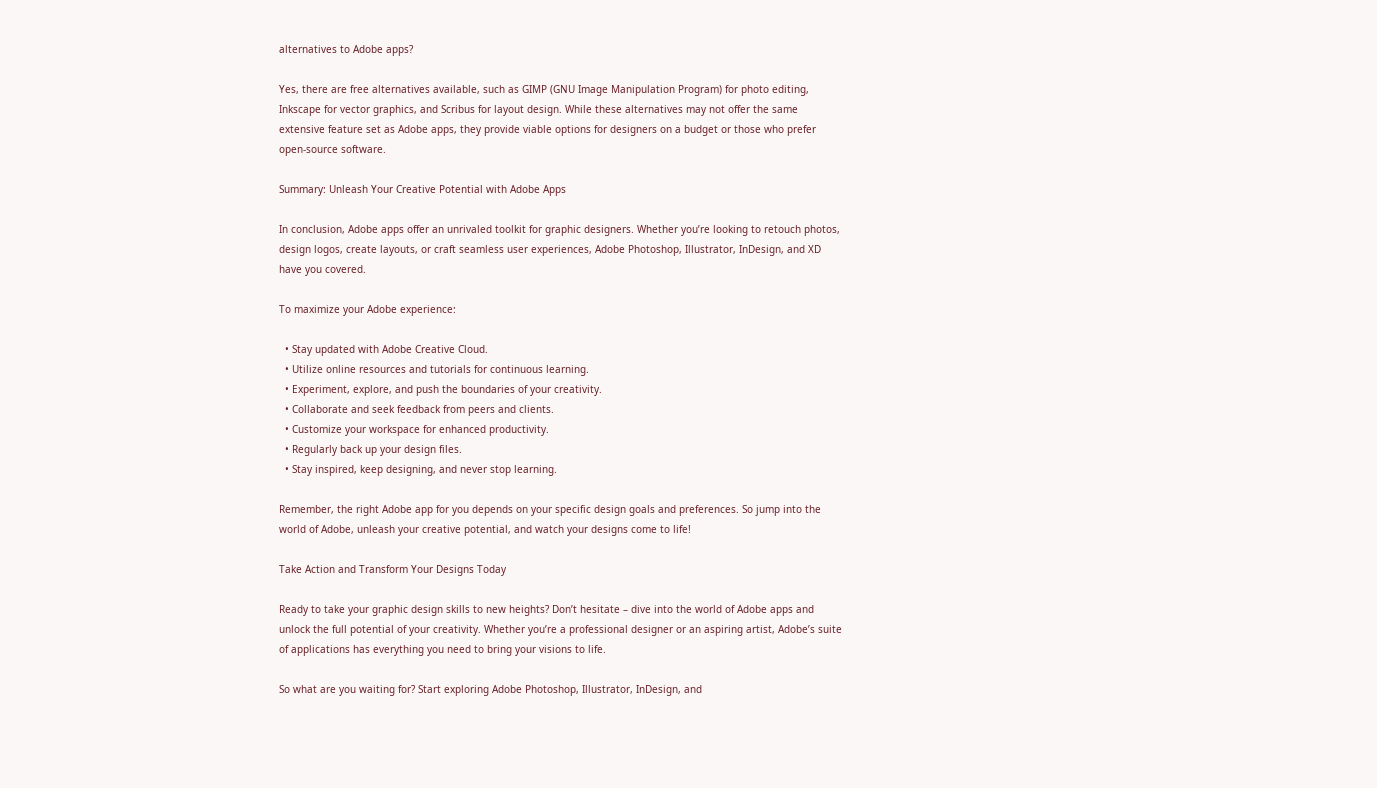alternatives to Adobe apps?

Yes, there are free alternatives available, such as GIMP (GNU Image Manipulation Program) for photo editing, Inkscape for vector graphics, and Scribus for layout design. While these alternatives may not offer the same extensive feature set as Adobe apps, they provide viable options for designers on a budget or those who prefer open-source software.

Summary: Unleash Your Creative Potential with Adobe Apps

In conclusion, Adobe apps offer an unrivaled toolkit for graphic designers. Whether you’re looking to retouch photos, design logos, create layouts, or craft seamless user experiences, Adobe Photoshop, Illustrator, InDesign, and XD have you covered.

To maximize your Adobe experience:

  • Stay updated with Adobe Creative Cloud.
  • Utilize online resources and tutorials for continuous learning.
  • Experiment, explore, and push the boundaries of your creativity.
  • Collaborate and seek feedback from peers and clients.
  • Customize your workspace for enhanced productivity.
  • Regularly back up your design files.
  • Stay inspired, keep designing, and never stop learning.

Remember, the right Adobe app for you depends on your specific design goals and preferences. So jump into the world of Adobe, unleash your creative potential, and watch your designs come to life!

Take Action and Transform Your Designs Today

Ready to take your graphic design skills to new heights? Don’t hesitate – dive into the world of Adobe apps and unlock the full potential of your creativity. Whether you’re a professional designer or an aspiring artist, Adobe’s suite of applications has everything you need to bring your visions to life.

So what are you waiting for? Start exploring Adobe Photoshop, Illustrator, InDesign, and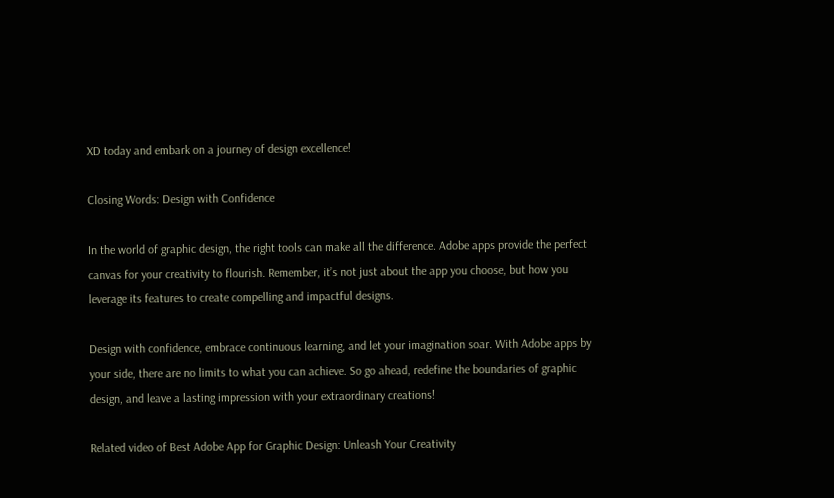XD today and embark on a journey of design excellence!

Closing Words: Design with Confidence

In the world of graphic design, the right tools can make all the difference. Adobe apps provide the perfect canvas for your creativity to flourish. Remember, it’s not just about the app you choose, but how you leverage its features to create compelling and impactful designs.

Design with confidence, embrace continuous learning, and let your imagination soar. With Adobe apps by your side, there are no limits to what you can achieve. So go ahead, redefine the boundaries of graphic design, and leave a lasting impression with your extraordinary creations!

Related video of Best Adobe App for Graphic Design: Unleash Your Creativity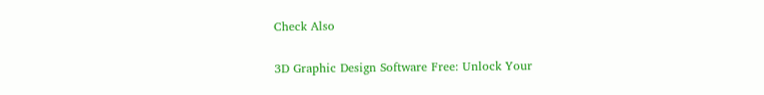Check Also

3D Graphic Design Software Free: Unlock Your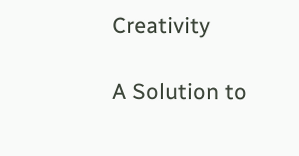Creativity

A Solution to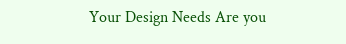Your Design Needs Are you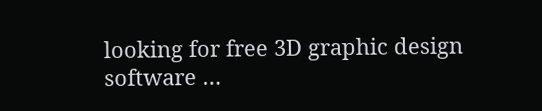looking for free 3D graphic design software …